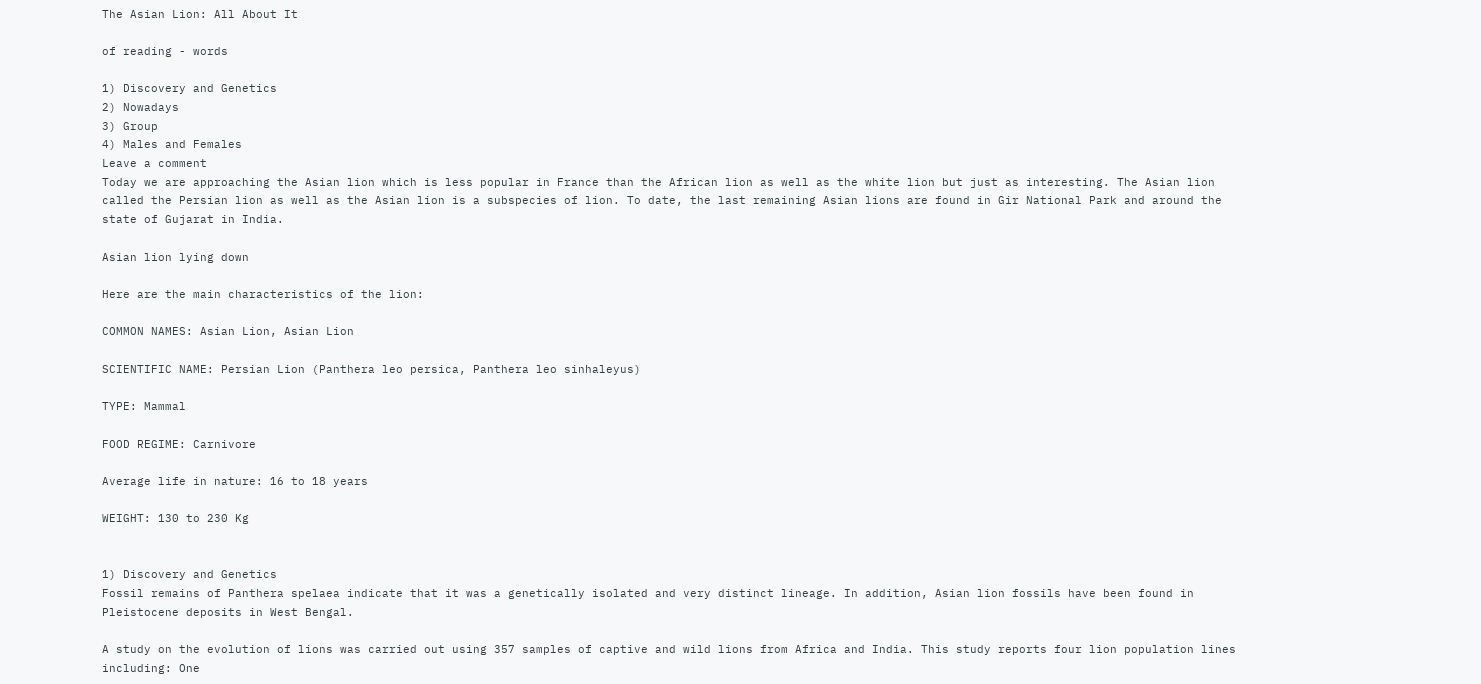The Asian Lion: All About It

of reading - words

1) Discovery and Genetics
2) Nowadays
3) Group
4) Males and Females
Leave a comment
Today we are approaching the Asian lion which is less popular in France than the African lion as well as the white lion but just as interesting. The Asian lion called the Persian lion as well as the Asian lion is a subspecies of lion. To date, the last remaining Asian lions are found in Gir National Park and around the state of Gujarat in India.

Asian lion lying down

Here are the main characteristics of the lion:

COMMON NAMES: Asian Lion, Asian Lion

SCIENTIFIC NAME: Persian Lion (Panthera leo persica, Panthera leo sinhaleyus)

TYPE: Mammal

FOOD REGIME: Carnivore

Average life in nature: 16 to 18 years

WEIGHT: 130 to 230 Kg


1) Discovery and Genetics
Fossil remains of Panthera spelaea indicate that it was a genetically isolated and very distinct lineage. In addition, Asian lion fossils have been found in Pleistocene deposits in West Bengal.

A study on the evolution of lions was carried out using 357 samples of captive and wild lions from Africa and India. This study reports four lion population lines including: One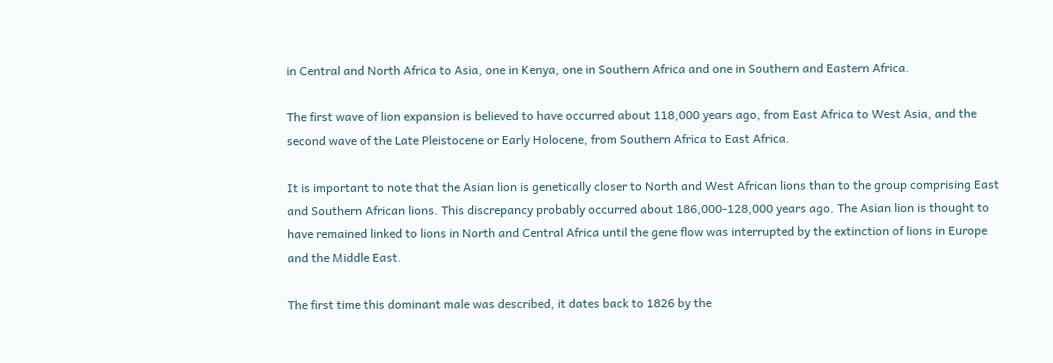in Central and North Africa to Asia, one in Kenya, one in Southern Africa and one in Southern and Eastern Africa.

The first wave of lion expansion is believed to have occurred about 118,000 years ago, from East Africa to West Asia, and the second wave of the Late Pleistocene or Early Holocene, from Southern Africa to East Africa.

It is important to note that the Asian lion is genetically closer to North and West African lions than to the group comprising East and Southern African lions. This discrepancy probably occurred about 186,000-128,000 years ago. The Asian lion is thought to have remained linked to lions in North and Central Africa until the gene flow was interrupted by the extinction of lions in Europe and the Middle East.

The first time this dominant male was described, it dates back to 1826 by the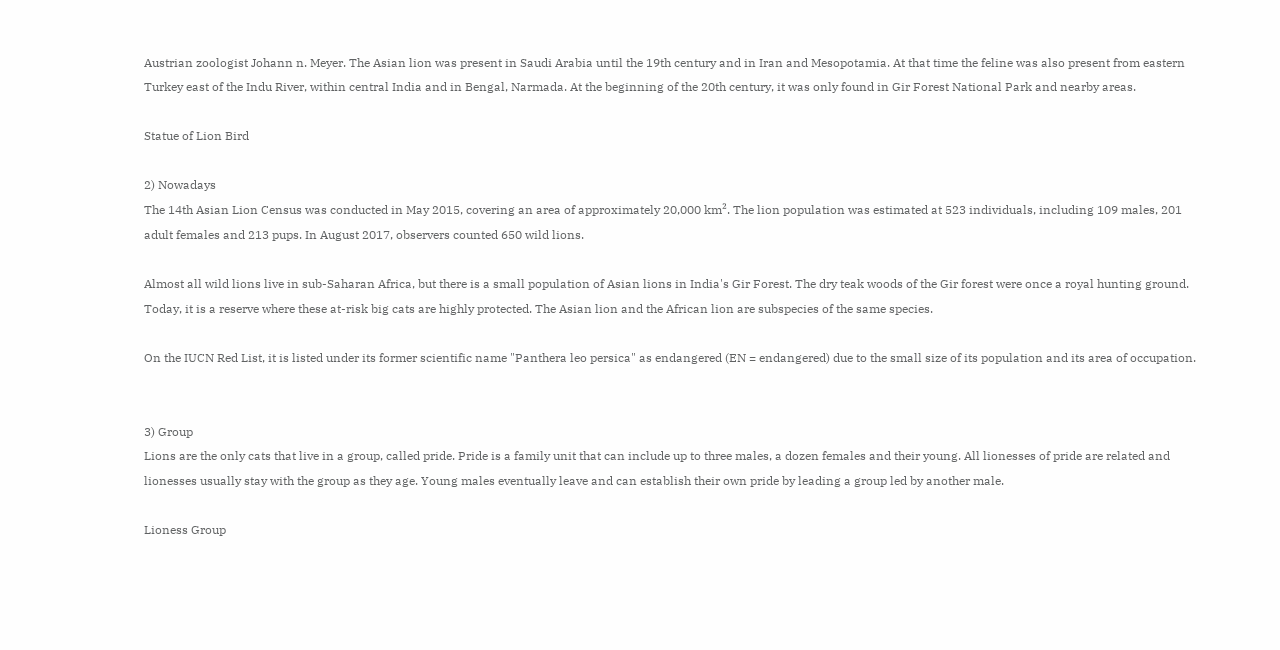Austrian zoologist Johann n. Meyer. The Asian lion was present in Saudi Arabia until the 19th century and in Iran and Mesopotamia. At that time the feline was also present from eastern Turkey east of the Indu River, within central India and in Bengal, Narmada. At the beginning of the 20th century, it was only found in Gir Forest National Park and nearby areas.

Statue of Lion Bird

2) Nowadays
The 14th Asian Lion Census was conducted in May 2015, covering an area of approximately 20,000 km². The lion population was estimated at 523 individuals, including 109 males, 201 adult females and 213 pups. In August 2017, observers counted 650 wild lions.

Almost all wild lions live in sub-Saharan Africa, but there is a small population of Asian lions in India's Gir Forest. The dry teak woods of the Gir forest were once a royal hunting ground. Today, it is a reserve where these at-risk big cats are highly protected. The Asian lion and the African lion are subspecies of the same species.

On the IUCN Red List, it is listed under its former scientific name "Panthera leo persica" as endangered (EN = endangered) due to the small size of its population and its area of occupation.


3) Group
Lions are the only cats that live in a group, called pride. Pride is a family unit that can include up to three males, a dozen females and their young. All lionesses of pride are related and lionesses usually stay with the group as they age. Young males eventually leave and can establish their own pride by leading a group led by another male.

Lioness Group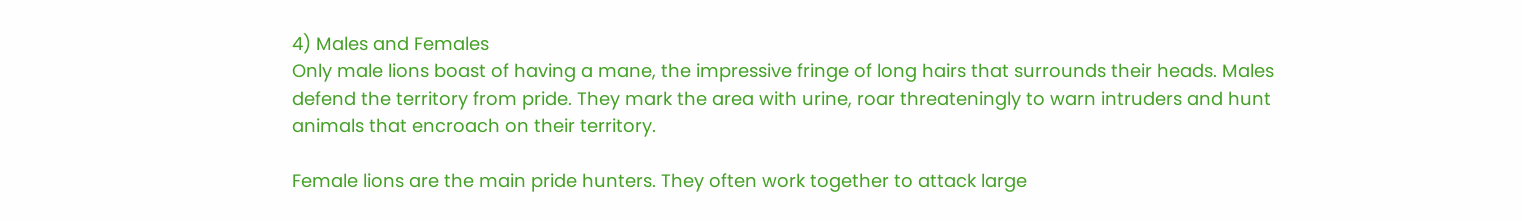4) Males and Females
Only male lions boast of having a mane, the impressive fringe of long hairs that surrounds their heads. Males defend the territory from pride. They mark the area with urine, roar threateningly to warn intruders and hunt animals that encroach on their territory.

Female lions are the main pride hunters. They often work together to attack large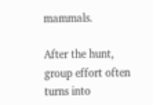mammals.

After the hunt, group effort often turns into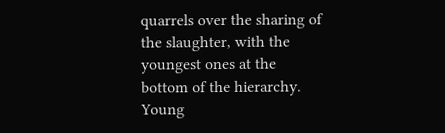quarrels over the sharing of the slaughter, with the youngest ones at the bottom of the hierarchy. Young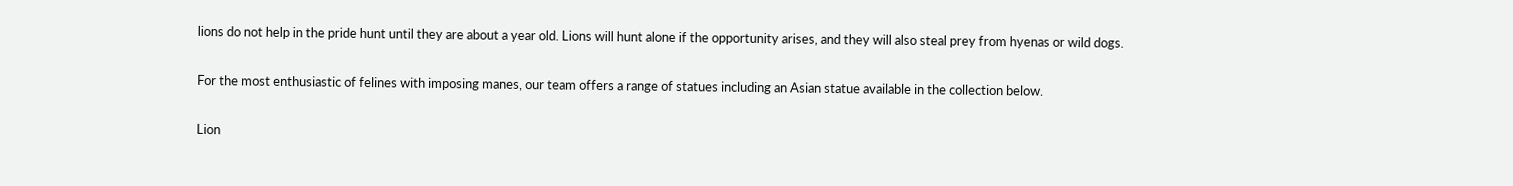lions do not help in the pride hunt until they are about a year old. Lions will hunt alone if the opportunity arises, and they will also steal prey from hyenas or wild dogs.

For the most enthusiastic of felines with imposing manes, our team offers a range of statues including an Asian statue available in the collection below.

Lion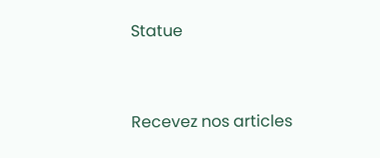Statue


Recevez nos articles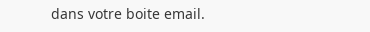dans votre boite email.